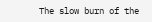The slow burn of the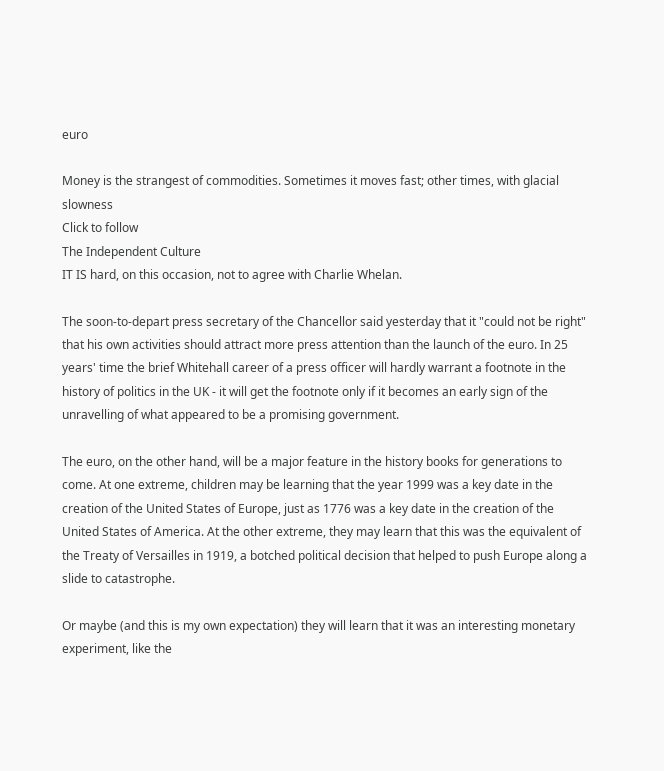euro

Money is the strangest of commodities. Sometimes it moves fast; other times, with glacial slowness
Click to follow
The Independent Culture
IT IS hard, on this occasion, not to agree with Charlie Whelan.

The soon-to-depart press secretary of the Chancellor said yesterday that it "could not be right" that his own activities should attract more press attention than the launch of the euro. In 25 years' time the brief Whitehall career of a press officer will hardly warrant a footnote in the history of politics in the UK - it will get the footnote only if it becomes an early sign of the unravelling of what appeared to be a promising government.

The euro, on the other hand, will be a major feature in the history books for generations to come. At one extreme, children may be learning that the year 1999 was a key date in the creation of the United States of Europe, just as 1776 was a key date in the creation of the United States of America. At the other extreme, they may learn that this was the equivalent of the Treaty of Versailles in 1919, a botched political decision that helped to push Europe along a slide to catastrophe.

Or maybe (and this is my own expectation) they will learn that it was an interesting monetary experiment, like the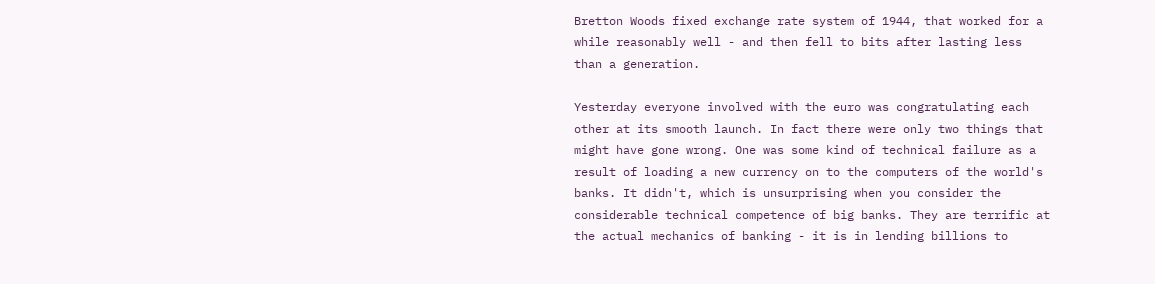Bretton Woods fixed exchange rate system of 1944, that worked for a while reasonably well - and then fell to bits after lasting less than a generation.

Yesterday everyone involved with the euro was congratulating each other at its smooth launch. In fact there were only two things that might have gone wrong. One was some kind of technical failure as a result of loading a new currency on to the computers of the world's banks. It didn't, which is unsurprising when you consider the considerable technical competence of big banks. They are terrific at the actual mechanics of banking - it is in lending billions to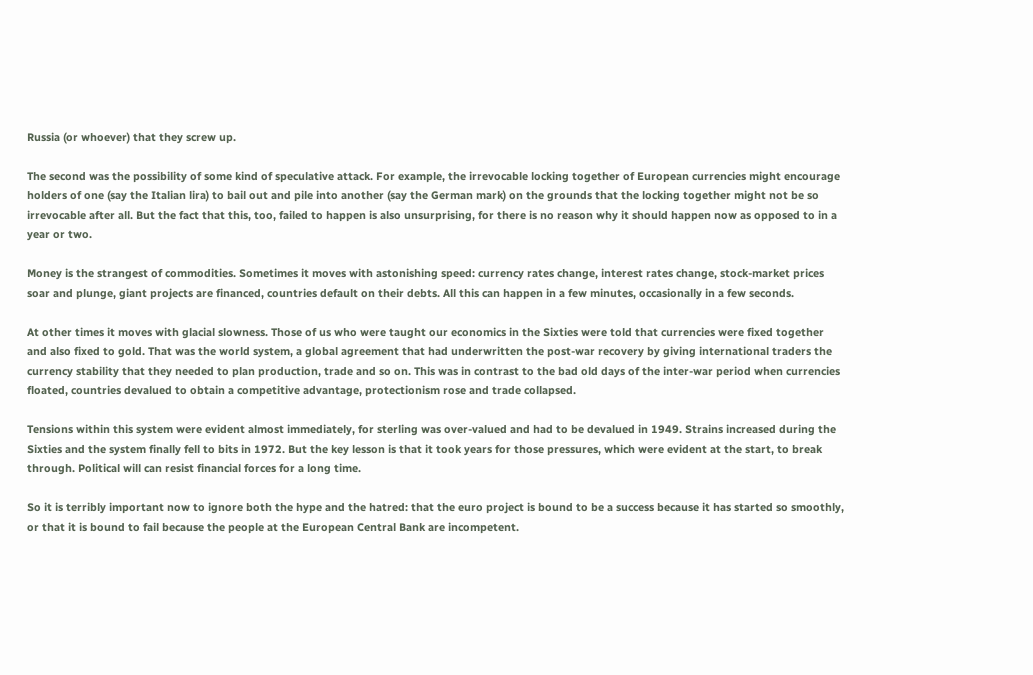Russia (or whoever) that they screw up.

The second was the possibility of some kind of speculative attack. For example, the irrevocable locking together of European currencies might encourage holders of one (say the Italian lira) to bail out and pile into another (say the German mark) on the grounds that the locking together might not be so irrevocable after all. But the fact that this, too, failed to happen is also unsurprising, for there is no reason why it should happen now as opposed to in a year or two.

Money is the strangest of commodities. Sometimes it moves with astonishing speed: currency rates change, interest rates change, stock-market prices soar and plunge, giant projects are financed, countries default on their debts. All this can happen in a few minutes, occasionally in a few seconds.

At other times it moves with glacial slowness. Those of us who were taught our economics in the Sixties were told that currencies were fixed together and also fixed to gold. That was the world system, a global agreement that had underwritten the post-war recovery by giving international traders the currency stability that they needed to plan production, trade and so on. This was in contrast to the bad old days of the inter-war period when currencies floated, countries devalued to obtain a competitive advantage, protectionism rose and trade collapsed.

Tensions within this system were evident almost immediately, for sterling was over-valued and had to be devalued in 1949. Strains increased during the Sixties and the system finally fell to bits in 1972. But the key lesson is that it took years for those pressures, which were evident at the start, to break through. Political will can resist financial forces for a long time.

So it is terribly important now to ignore both the hype and the hatred: that the euro project is bound to be a success because it has started so smoothly, or that it is bound to fail because the people at the European Central Bank are incompetent.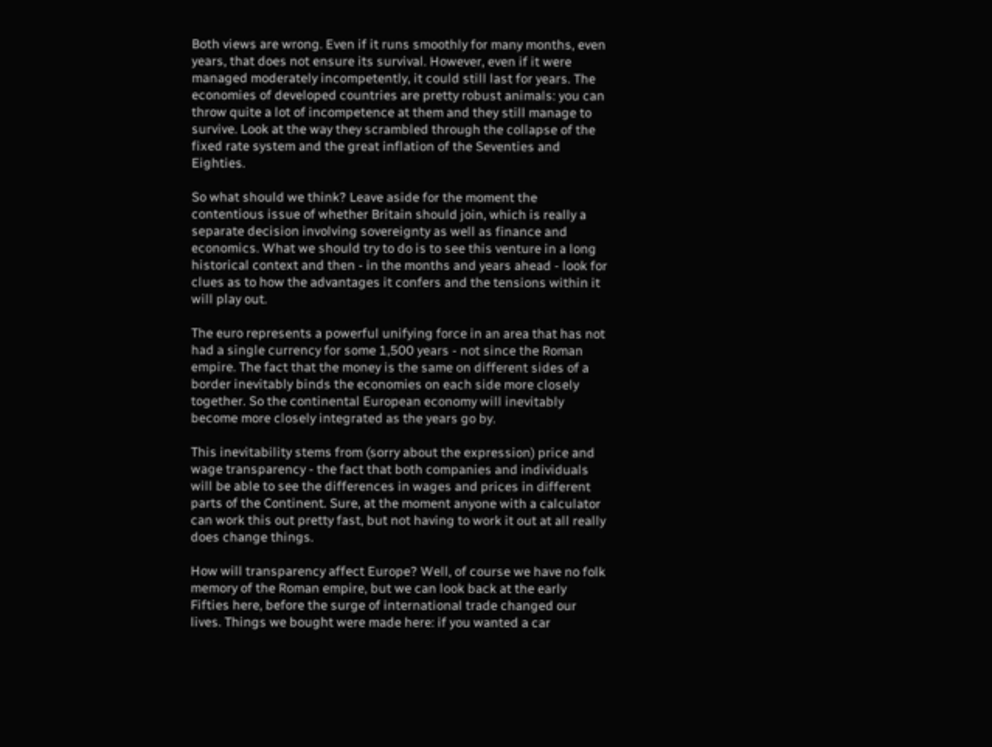Both views are wrong. Even if it runs smoothly for many months, even years, that does not ensure its survival. However, even if it were managed moderately incompetently, it could still last for years. The economies of developed countries are pretty robust animals: you can throw quite a lot of incompetence at them and they still manage to survive. Look at the way they scrambled through the collapse of the fixed rate system and the great inflation of the Seventies and Eighties.

So what should we think? Leave aside for the moment the contentious issue of whether Britain should join, which is really a separate decision involving sovereignty as well as finance and economics. What we should try to do is to see this venture in a long historical context and then - in the months and years ahead - look for clues as to how the advantages it confers and the tensions within it will play out.

The euro represents a powerful unifying force in an area that has not had a single currency for some 1,500 years - not since the Roman empire. The fact that the money is the same on different sides of a border inevitably binds the economies on each side more closely together. So the continental European economy will inevitably become more closely integrated as the years go by.

This inevitability stems from (sorry about the expression) price and wage transparency - the fact that both companies and individuals will be able to see the differences in wages and prices in different parts of the Continent. Sure, at the moment anyone with a calculator can work this out pretty fast, but not having to work it out at all really does change things.

How will transparency affect Europe? Well, of course we have no folk memory of the Roman empire, but we can look back at the early Fifties here, before the surge of international trade changed our lives. Things we bought were made here: if you wanted a car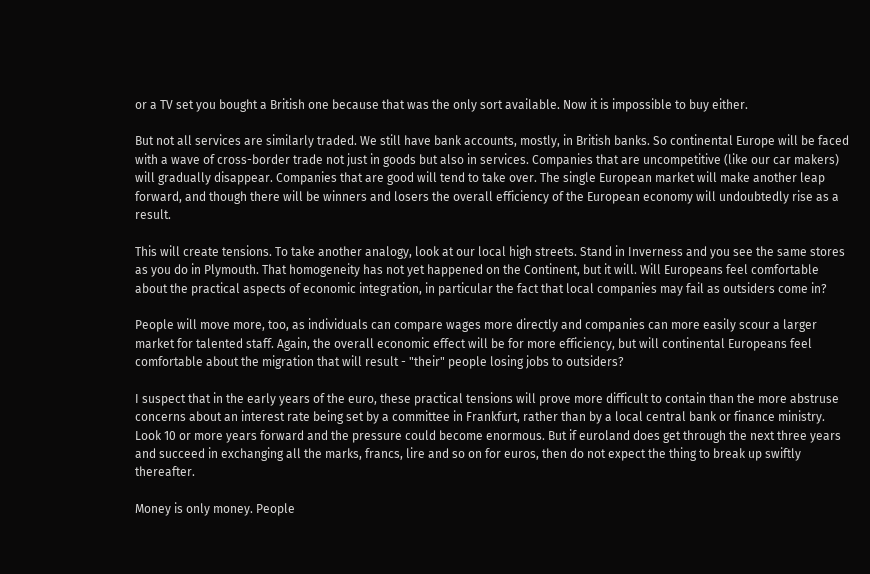or a TV set you bought a British one because that was the only sort available. Now it is impossible to buy either.

But not all services are similarly traded. We still have bank accounts, mostly, in British banks. So continental Europe will be faced with a wave of cross-border trade not just in goods but also in services. Companies that are uncompetitive (like our car makers) will gradually disappear. Companies that are good will tend to take over. The single European market will make another leap forward, and though there will be winners and losers the overall efficiency of the European economy will undoubtedly rise as a result.

This will create tensions. To take another analogy, look at our local high streets. Stand in Inverness and you see the same stores as you do in Plymouth. That homogeneity has not yet happened on the Continent, but it will. Will Europeans feel comfortable about the practical aspects of economic integration, in particular the fact that local companies may fail as outsiders come in?

People will move more, too, as individuals can compare wages more directly and companies can more easily scour a larger market for talented staff. Again, the overall economic effect will be for more efficiency, but will continental Europeans feel comfortable about the migration that will result - "their" people losing jobs to outsiders?

I suspect that in the early years of the euro, these practical tensions will prove more difficult to contain than the more abstruse concerns about an interest rate being set by a committee in Frankfurt, rather than by a local central bank or finance ministry. Look 10 or more years forward and the pressure could become enormous. But if euroland does get through the next three years and succeed in exchanging all the marks, francs, lire and so on for euros, then do not expect the thing to break up swiftly thereafter.

Money is only money. People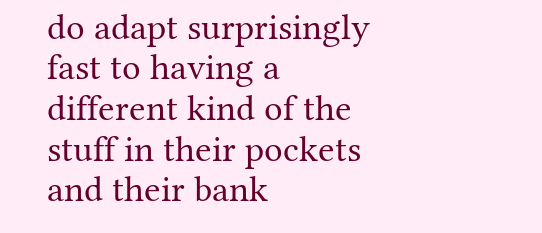do adapt surprisingly fast to having a different kind of the stuff in their pockets and their bank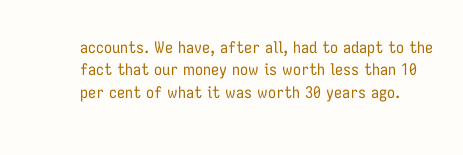accounts. We have, after all, had to adapt to the fact that our money now is worth less than 10 per cent of what it was worth 30 years ago.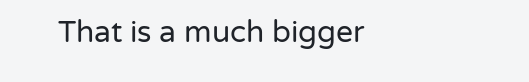That is a much bigger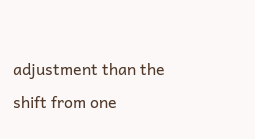adjustment than the shift from one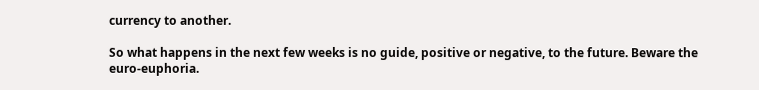currency to another.

So what happens in the next few weeks is no guide, positive or negative, to the future. Beware the euro-euphoria.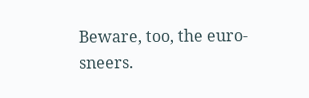Beware, too, the euro-sneers.